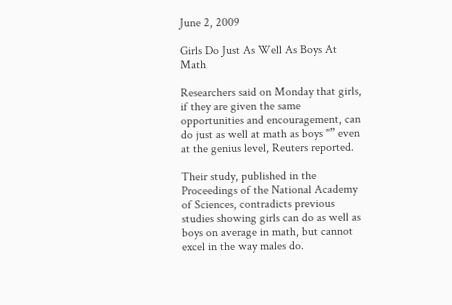June 2, 2009

Girls Do Just As Well As Boys At Math

Researchers said on Monday that girls, if they are given the same opportunities and encouragement, can do just as well at math as boys "” even at the genius level, Reuters reported.

Their study, published in the Proceedings of the National Academy of Sciences, contradicts previous studies showing girls can do as well as boys on average in math, but cannot excel in the way males do.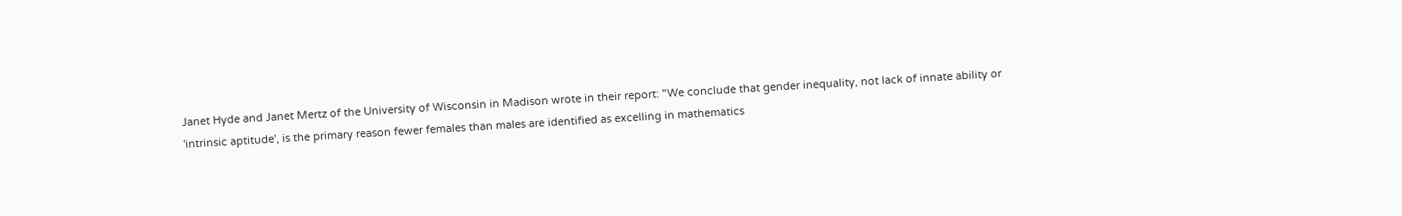Janet Hyde and Janet Mertz of the University of Wisconsin in Madison wrote in their report: "We conclude that gender inequality, not lack of innate ability or 'intrinsic aptitude', is the primary reason fewer females than males are identified as excelling in mathematics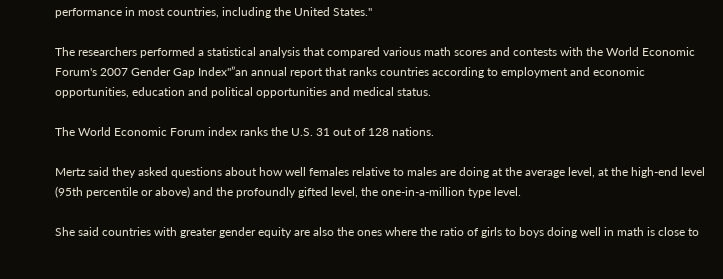performance in most countries, including the United States."

The researchers performed a statistical analysis that compared various math scores and contests with the World Economic Forum's 2007 Gender Gap Index"”an annual report that ranks countries according to employment and economic opportunities, education and political opportunities and medical status.

The World Economic Forum index ranks the U.S. 31 out of 128 nations.

Mertz said they asked questions about how well females relative to males are doing at the average level, at the high-end level (95th percentile or above) and the profoundly gifted level, the one-in-a-million type level.

She said countries with greater gender equity are also the ones where the ratio of girls to boys doing well in math is close to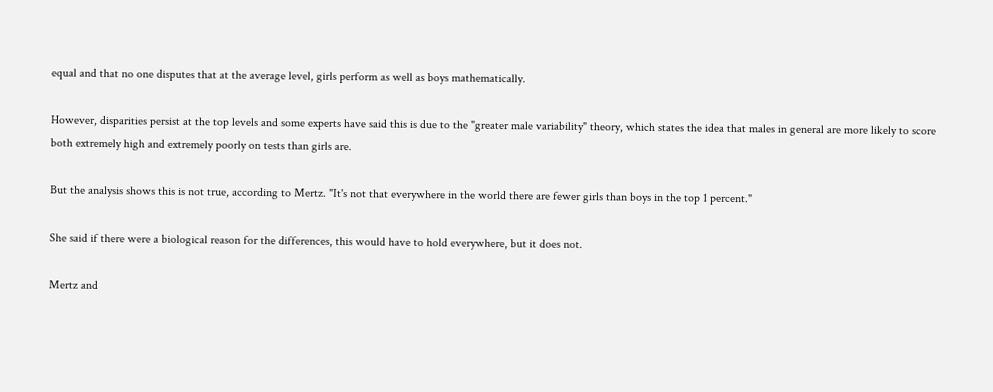equal and that no one disputes that at the average level, girls perform as well as boys mathematically.

However, disparities persist at the top levels and some experts have said this is due to the "greater male variability" theory, which states the idea that males in general are more likely to score both extremely high and extremely poorly on tests than girls are.

But the analysis shows this is not true, according to Mertz. "It's not that everywhere in the world there are fewer girls than boys in the top 1 percent."

She said if there were a biological reason for the differences, this would have to hold everywhere, but it does not.

Mertz and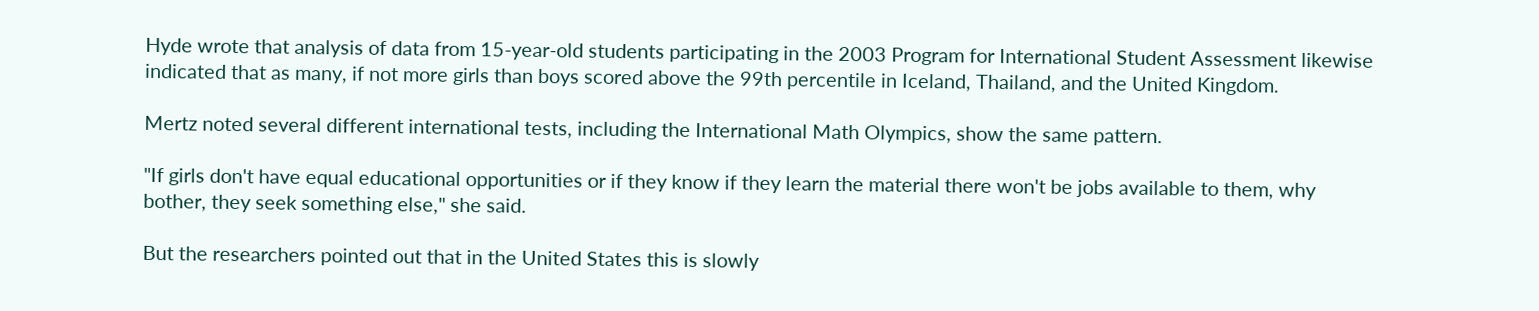Hyde wrote that analysis of data from 15-year-old students participating in the 2003 Program for International Student Assessment likewise indicated that as many, if not more girls than boys scored above the 99th percentile in Iceland, Thailand, and the United Kingdom.

Mertz noted several different international tests, including the International Math Olympics, show the same pattern.

"If girls don't have equal educational opportunities or if they know if they learn the material there won't be jobs available to them, why bother, they seek something else," she said.

But the researchers pointed out that in the United States this is slowly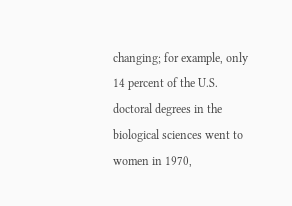changing; for example, only 14 percent of the U.S. doctoral degrees in the biological sciences went to women in 1970,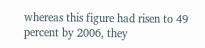whereas this figure had risen to 49 percent by 2006, they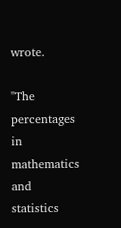wrote.

"The percentages in mathematics and statistics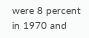were 8 percent in 1970 and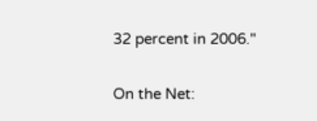32 percent in 2006."


On the Net: